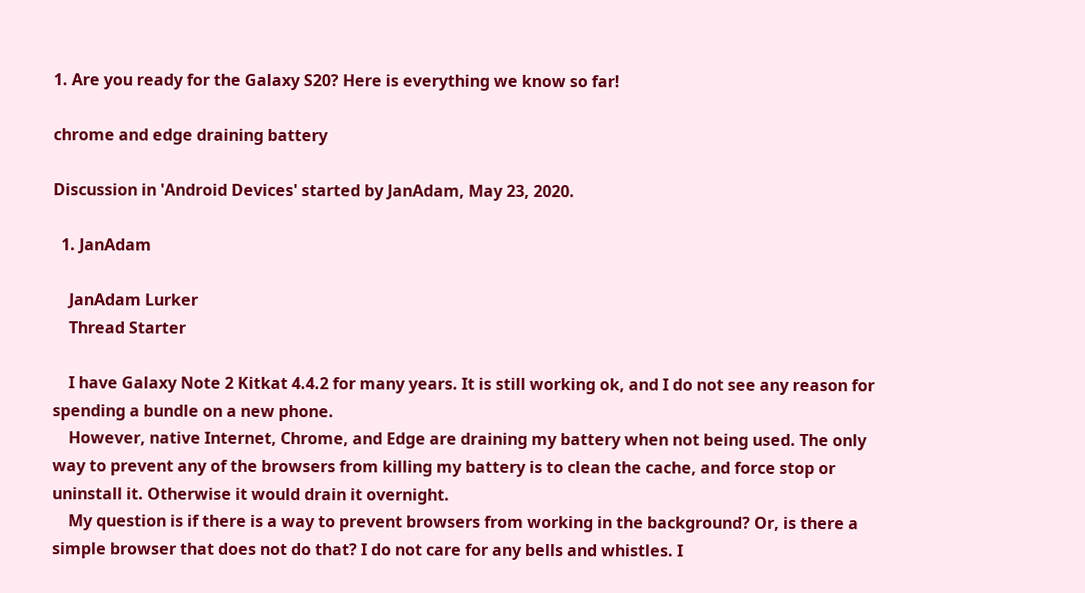1. Are you ready for the Galaxy S20? Here is everything we know so far!

chrome and edge draining battery

Discussion in 'Android Devices' started by JanAdam, May 23, 2020.

  1. JanAdam

    JanAdam Lurker
    Thread Starter

    I have Galaxy Note 2 Kitkat 4.4.2 for many years. It is still working ok, and I do not see any reason for spending a bundle on a new phone.
    However, native Internet, Chrome, and Edge are draining my battery when not being used. The only way to prevent any of the browsers from killing my battery is to clean the cache, and force stop or uninstall it. Otherwise it would drain it overnight.
    My question is if there is a way to prevent browsers from working in the background? Or, is there a simple browser that does not do that? I do not care for any bells and whistles. I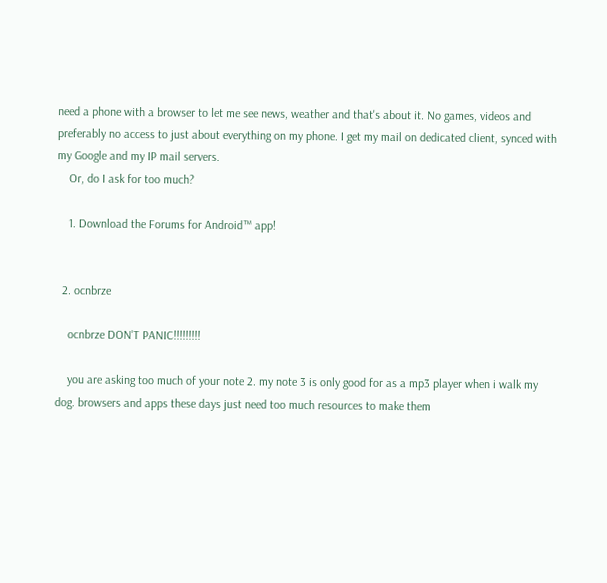need a phone with a browser to let me see news, weather and that's about it. No games, videos and preferably no access to just about everything on my phone. I get my mail on dedicated client, synced with my Google and my IP mail servers.
    Or, do I ask for too much?

    1. Download the Forums for Android™ app!


  2. ocnbrze

    ocnbrze DON'T PANIC!!!!!!!!!

    you are asking too much of your note 2. my note 3 is only good for as a mp3 player when i walk my dog. browsers and apps these days just need too much resources to make them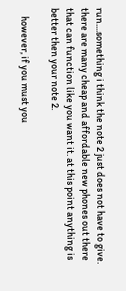run....something i think the note 2 just does not have to give. there are many cheap and affordable new phones out there that can function like you want it. at this point anything is better then your note 2.

    however, if you must you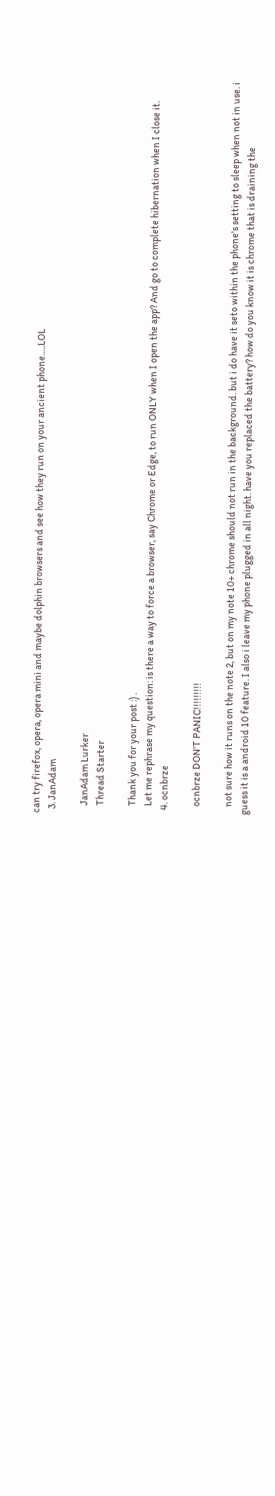can try firefox, opera, opera mini and maybe dolphin browsers and see how they run on your ancient phone.....LOL
  3. JanAdam

    JanAdam Lurker
    Thread Starter

    Thank you for your post :) .
    Let me rephrase my question: is there a way to force a browser, say Chrome or Edge, to run ONLY when I open the app? And go to complete hibernation when I close it.
  4. ocnbrze

    ocnbrze DON'T PANIC!!!!!!!!!

    not sure how it runs on the note 2, but on my note 10+ chrome should not run in the background. but i do have it seto within the phone's setting to sleep when not in use. i guess it is a android 10 feature. I also i leave my phone plugged in all night. have you replaced the battery? how do you know it is chrome that is draining the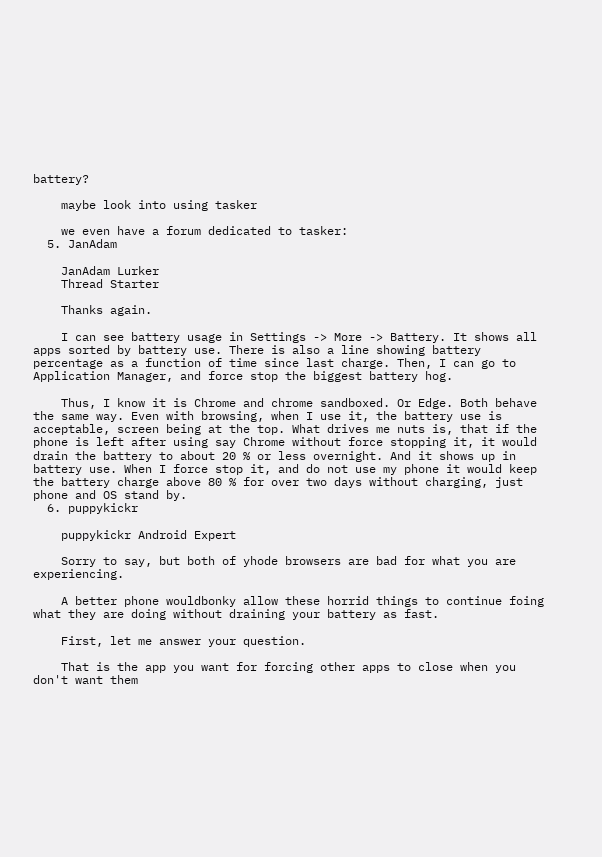battery?

    maybe look into using tasker

    we even have a forum dedicated to tasker:
  5. JanAdam

    JanAdam Lurker
    Thread Starter

    Thanks again.

    I can see battery usage in Settings -> More -> Battery. It shows all apps sorted by battery use. There is also a line showing battery percentage as a function of time since last charge. Then, I can go to Application Manager, and force stop the biggest battery hog.

    Thus, I know it is Chrome and chrome sandboxed. Or Edge. Both behave the same way. Even with browsing, when I use it, the battery use is acceptable, screen being at the top. What drives me nuts is, that if the phone is left after using say Chrome without force stopping it, it would drain the battery to about 20 % or less overnight. And it shows up in battery use. When I force stop it, and do not use my phone it would keep the battery charge above 80 % for over two days without charging, just phone and OS stand by.
  6. puppykickr

    puppykickr Android Expert

    Sorry to say, but both of yhode browsers are bad for what you are experiencing.

    A better phone wouldbonky allow these horrid things to continue foing what they are doing without draining your battery as fast.

    First, let me answer your question.

    That is the app you want for forcing other apps to close when you don't want them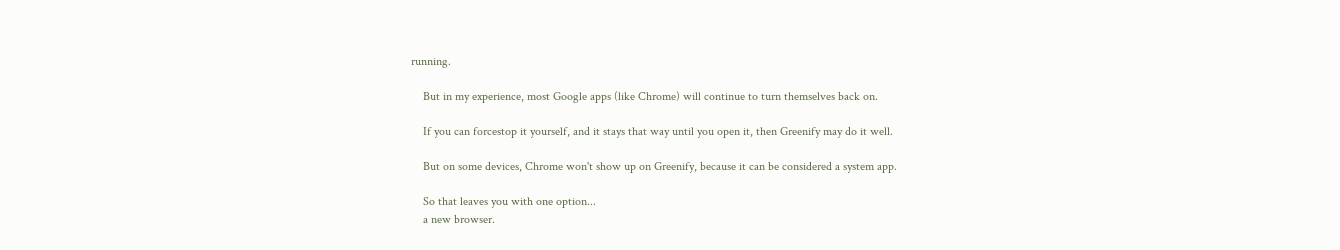running.

    But in my experience, most Google apps (like Chrome) will continue to turn themselves back on.

    If you can forcestop it yourself, and it stays that way until you open it, then Greenify may do it well.

    But on some devices, Chrome won't show up on Greenify, because it can be considered a system app.

    So that leaves you with one option...
    a new browser.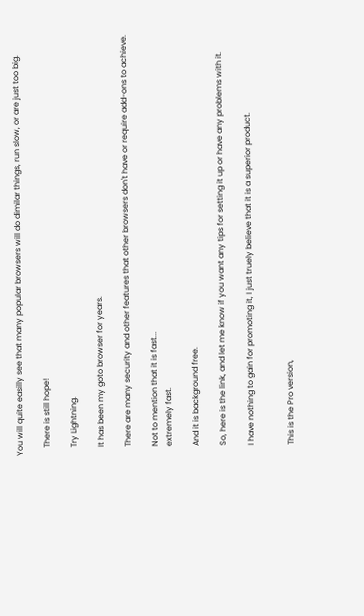You will quite easilly see that many popular browsers will do dimilar things, run slow, or are just too big.

    There is still hope!

    Try Lightning.

    It has been my goto browser for years.

    There are many security and other features that other browsers don't have or require add-ons to achieve.

    Not to mention that it is fast...
    extremely fast.

    And it is background free.

    So, here is the link, and let me know if you want any tips for setting it up or have any problems with it.

    I have nothing to gain for promoting it, I just truely believe that it is a superior product.


    This is the Pro version,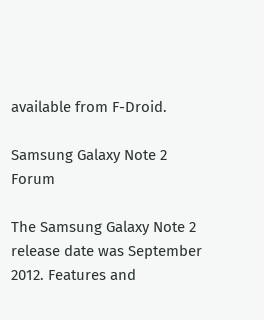available from F-Droid.

Samsung Galaxy Note 2 Forum

The Samsung Galaxy Note 2 release date was September 2012. Features and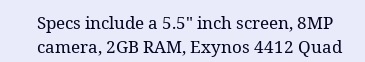Specs include a 5.5" inch screen, 8MP camera, 2GB RAM, Exynos 4412 Quad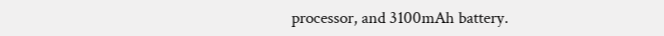processor, and 3100mAh battery.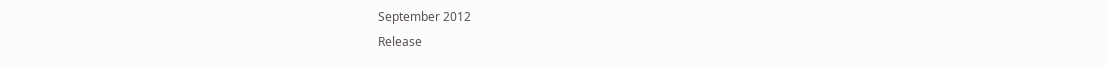September 2012
Release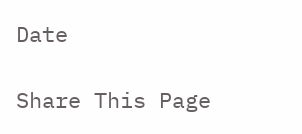Date

Share This Page